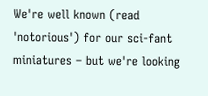We're well known (read 'notorious') for our sci-fant miniatures – but we're looking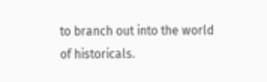to branch out into the world of historicals.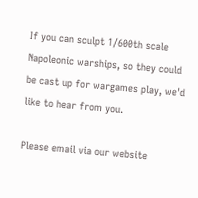If you can sculpt 1/600th scale Napoleonic warships, so they could be cast up for wargames play, we'd like to hear from you.

Please email via our website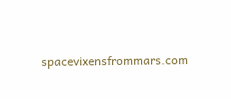spacevixensfrommars.com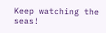Keep watching the seas!